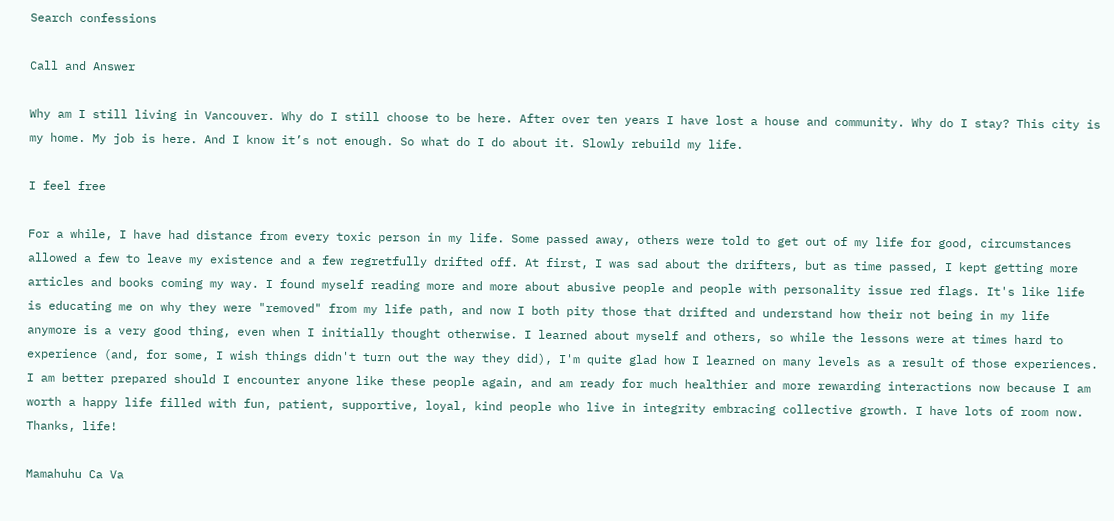Search confessions

Call and Answer

Why am I still living in Vancouver. Why do I still choose to be here. After over ten years I have lost a house and community. Why do I stay? This city is my home. My job is here. And I know it’s not enough. So what do I do about it. Slowly rebuild my life.

I feel free

For a while, I have had distance from every toxic person in my life. Some passed away, others were told to get out of my life for good, circumstances allowed a few to leave my existence and a few regretfully drifted off. At first, I was sad about the drifters, but as time passed, I kept getting more articles and books coming my way. I found myself reading more and more about abusive people and people with personality issue red flags. It's like life is educating me on why they were "removed" from my life path, and now I both pity those that drifted and understand how their not being in my life anymore is a very good thing, even when I initially thought otherwise. I learned about myself and others, so while the lessons were at times hard to experience (and, for some, I wish things didn't turn out the way they did), I'm quite glad how I learned on many levels as a result of those experiences. I am better prepared should I encounter anyone like these people again, and am ready for much healthier and more rewarding interactions now because I am worth a happy life filled with fun, patient, supportive, loyal, kind people who live in integrity embracing collective growth. I have lots of room now. Thanks, life!

Mamahuhu Ca Va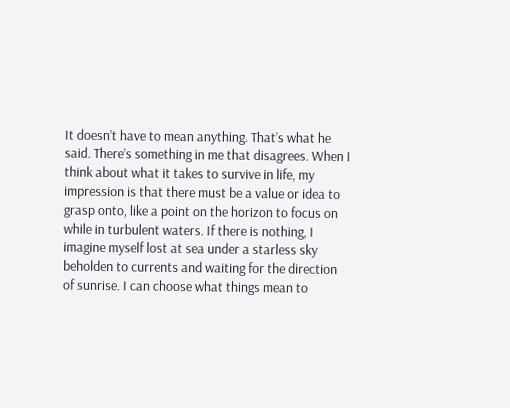It doesn’t have to mean anything. That’s what he said. There’s something in me that disagrees. When I think about what it takes to survive in life, my impression is that there must be a value or idea to grasp onto, like a point on the horizon to focus on while in turbulent waters. If there is nothing, I imagine myself lost at sea under a starless sky beholden to currents and waiting for the direction of sunrise. I can choose what things mean to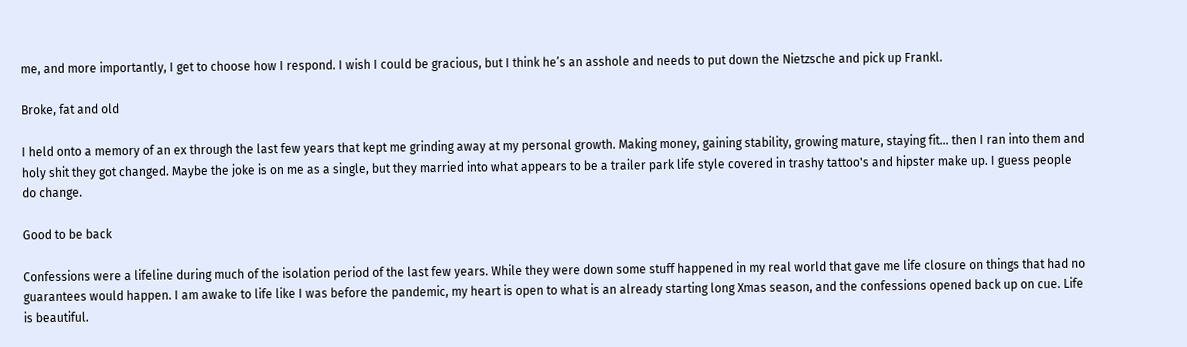me, and more importantly, I get to choose how I respond. I wish I could be gracious, but I think he’s an asshole and needs to put down the Nietzsche and pick up Frankl.

Broke, fat and old

I held onto a memory of an ex through the last few years that kept me grinding away at my personal growth. Making money, gaining stability, growing mature, staying fit... then I ran into them and holy shit they got changed. Maybe the joke is on me as a single, but they married into what appears to be a trailer park life style covered in trashy tattoo's and hipster make up. I guess people do change.

Good to be back

Confessions were a lifeline during much of the isolation period of the last few years. While they were down some stuff happened in my real world that gave me life closure on things that had no guarantees would happen. I am awake to life like I was before the pandemic, my heart is open to what is an already starting long Xmas season, and the confessions opened back up on cue. Life is beautiful.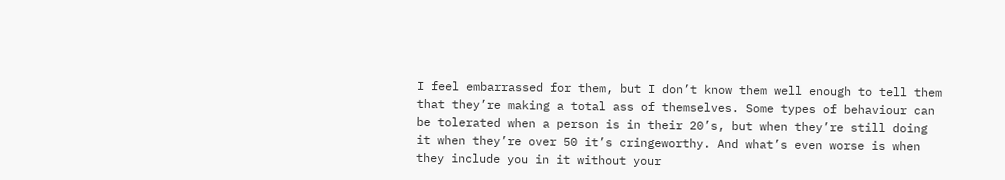I feel embarrassed for them, but I don’t know them well enough to tell them that they’re making a total ass of themselves. Some types of behaviour can be tolerated when a person is in their 20’s, but when they’re still doing it when they’re over 50 it’s cringeworthy. And what’s even worse is when they include you in it without your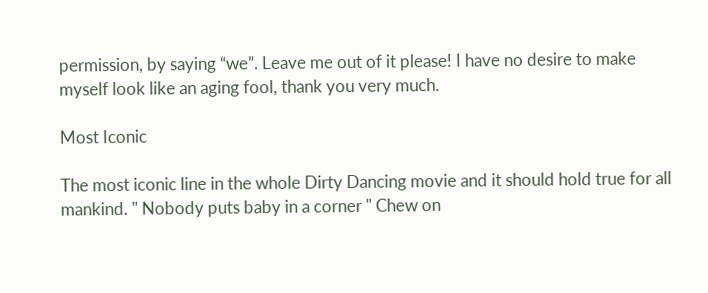permission, by saying “we”. Leave me out of it please! I have no desire to make myself look like an aging fool, thank you very much.

Most Iconic

The most iconic line in the whole Dirty Dancing movie and it should hold true for all mankind. " Nobody puts baby in a corner " Chew on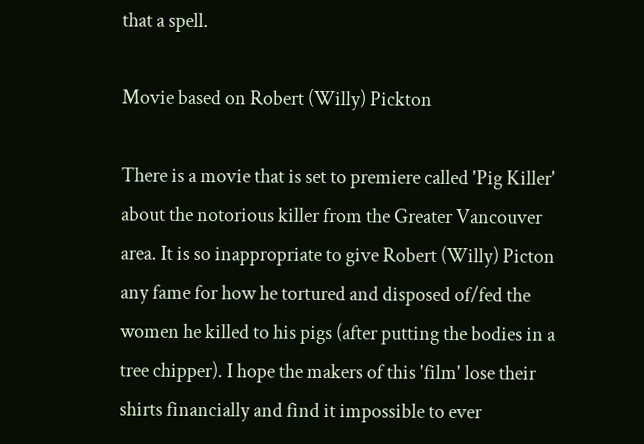that a spell.

Movie based on Robert (Willy) Pickton

There is a movie that is set to premiere called 'Pig Killer' about the notorious killer from the Greater Vancouver area. It is so inappropriate to give Robert (Willy) Picton any fame for how he tortured and disposed of/fed the women he killed to his pigs (after putting the bodies in a tree chipper). I hope the makers of this 'film' lose their shirts financially and find it impossible to ever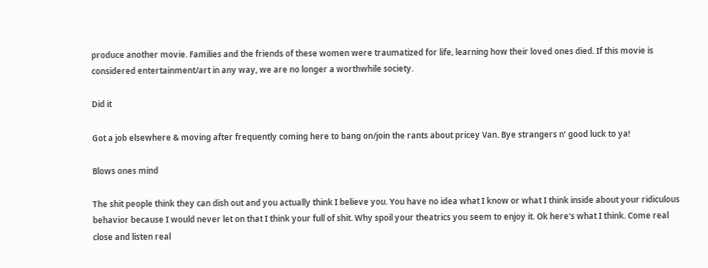produce another movie. Families and the friends of these women were traumatized for life, learning how their loved ones died. If this movie is considered entertainment/art in any way, we are no longer a worthwhile society.

Did it

Got a job elsewhere & moving after frequently coming here to bang on/join the rants about pricey Van. Bye strangers n’ good luck to ya!

Blows ones mind

The shit people think they can dish out and you actually think I believe you. You have no idea what I know or what I think inside about your ridiculous behavior because I would never let on that I think your full of shit. Why spoil your theatrics you seem to enjoy it. Ok here's what I think. Come real close and listen real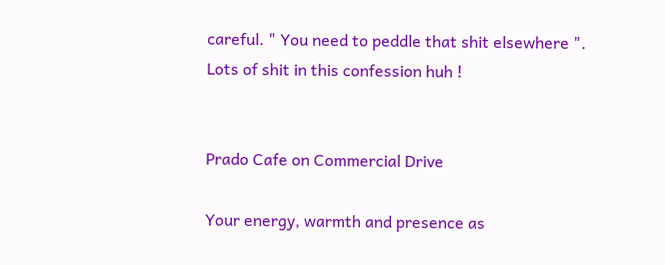careful. " You need to peddle that shit elsewhere ". Lots of shit in this confession huh !


Prado Cafe on Commercial Drive

Your energy, warmth and presence as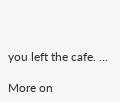you left the cafe. ...

More on